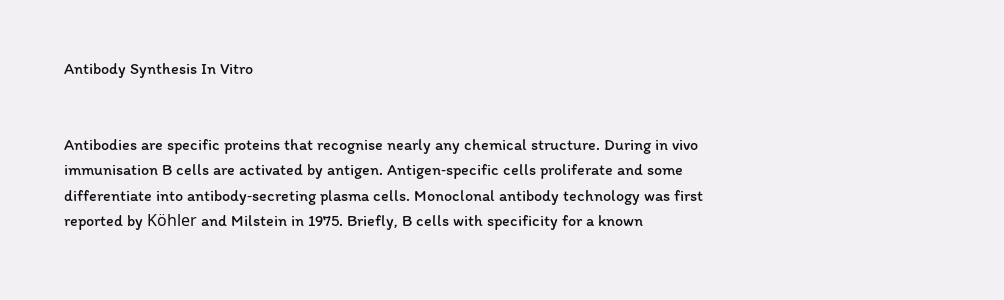Antibody Synthesis In Vitro


Antibodies are specific proteins that recognise nearly any chemical structure. During in vivo immunisation B cells are activated by antigen. Antigen‐specific cells proliferate and some differentiate into antibody‐secreting plasma cells. Monoclonal antibody technology was first reported by Köhler and Milstein in 1975. Briefly, B cells with specificity for a known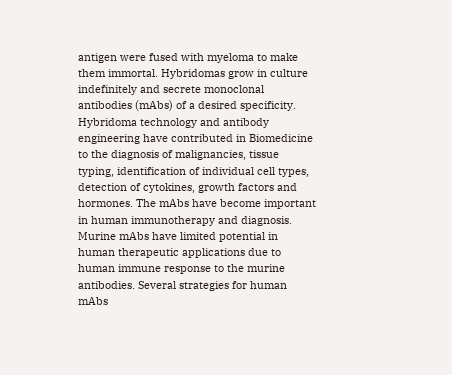antigen were fused with myeloma to make them immortal. Hybridomas grow in culture indefinitely and secrete monoclonal antibodies (mAbs) of a desired specificity. Hybridoma technology and antibody engineering have contributed in Biomedicine to the diagnosis of malignancies, tissue typing, identification of individual cell types, detection of cytokines, growth factors and hormones. The mAbs have become important in human immunotherapy and diagnosis. Murine mAbs have limited potential in human therapeutic applications due to human immune response to the murine antibodies. Several strategies for human mAbs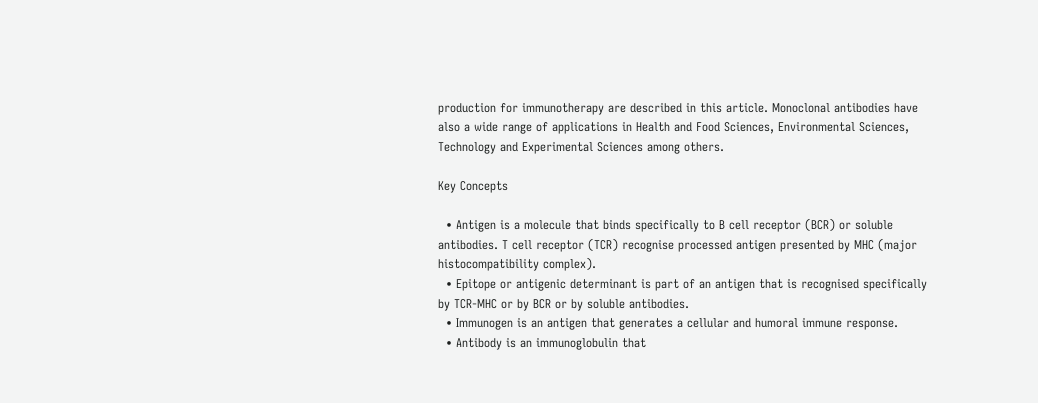production for immunotherapy are described in this article. Monoclonal antibodies have also a wide range of applications in Health and Food Sciences, Environmental Sciences, Technology and Experimental Sciences among others.

Key Concepts

  • Antigen is a molecule that binds specifically to B cell receptor (BCR) or soluble antibodies. T cell receptor (TCR) recognise processed antigen presented by MHC (major histocompatibility complex).
  • Epitope or antigenic determinant is part of an antigen that is recognised specifically by TCR‐MHC or by BCR or by soluble antibodies.
  • Immunogen is an antigen that generates a cellular and humoral immune response.
  • Antibody is an immunoglobulin that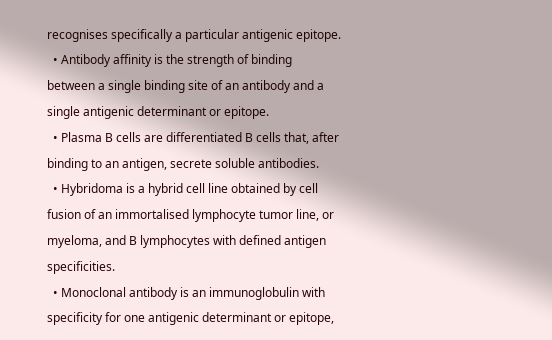recognises specifically a particular antigenic epitope.
  • Antibody affinity is the strength of binding between a single binding site of an antibody and a single antigenic determinant or epitope.
  • Plasma B cells are differentiated B cells that, after binding to an antigen, secrete soluble antibodies.
  • Hybridoma is a hybrid cell line obtained by cell fusion of an immortalised lymphocyte tumor line, or myeloma, and B lymphocytes with defined antigen specificities.
  • Monoclonal antibody is an immunoglobulin with specificity for one antigenic determinant or epitope,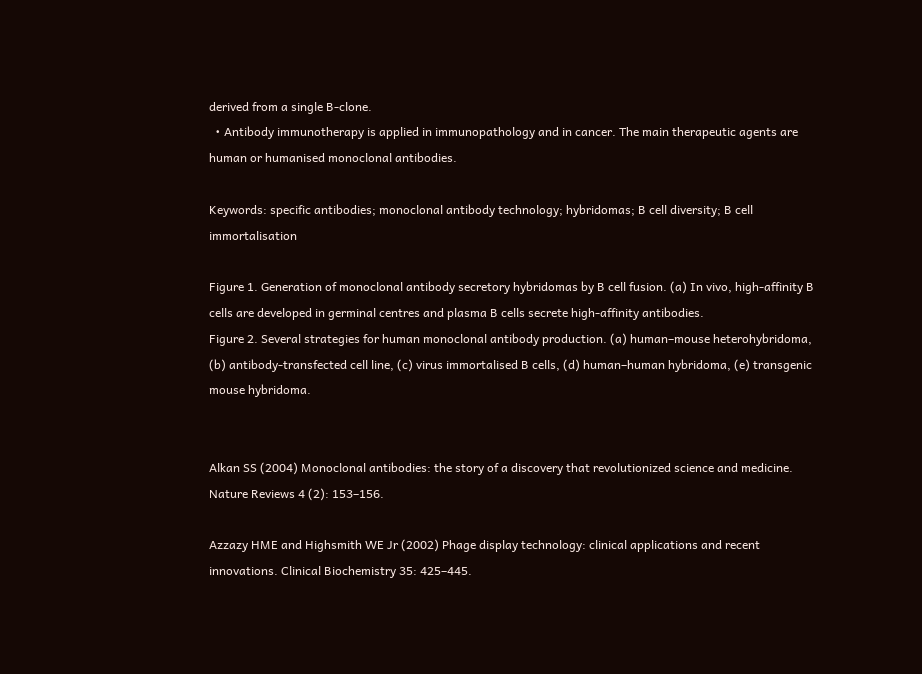derived from a single B‐clone.
  • Antibody immunotherapy is applied in immunopathology and in cancer. The main therapeutic agents are human or humanised monoclonal antibodies.

Keywords: specific antibodies; monoclonal antibody technology; hybridomas; B cell diversity; B cell immortalisation

Figure 1. Generation of monoclonal antibody secretory hybridomas by B cell fusion. (a) In vivo, high‐affinity B cells are developed in germinal centres and plasma B cells secrete high‐affinity antibodies.
Figure 2. Several strategies for human monoclonal antibody production. (a) human–mouse heterohybridoma, (b) antibody‐transfected cell line, (c) virus immortalised B cells, (d) human–human hybridoma, (e) transgenic mouse hybridoma.


Alkan SS (2004) Monoclonal antibodies: the story of a discovery that revolutionized science and medicine. Nature Reviews 4 (2): 153–156.

Azzazy HME and Highsmith WE Jr (2002) Phage display technology: clinical applications and recent innovations. Clinical Biochemistry 35: 425–445.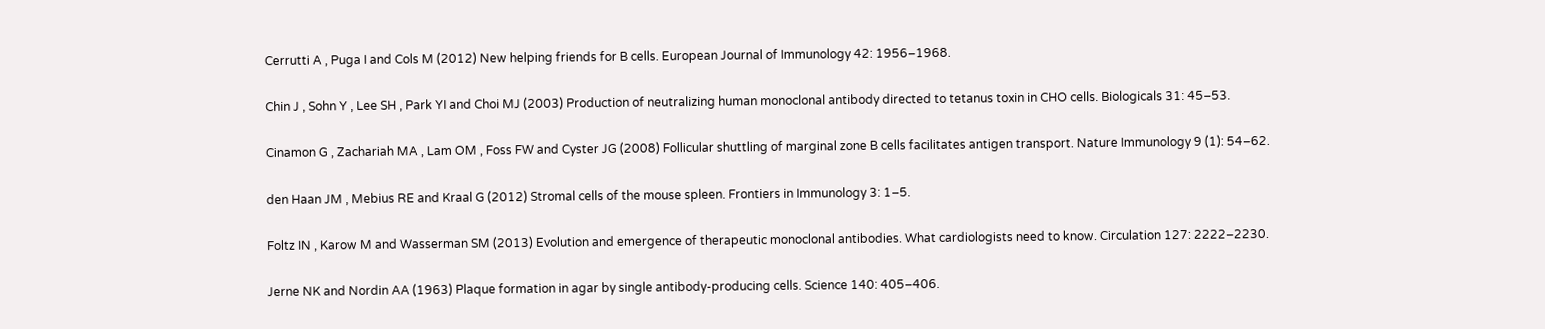Cerrutti A , Puga I and Cols M (2012) New helping friends for B cells. European Journal of Immunology 42: 1956–1968.

Chin J , Sohn Y , Lee SH , Park YI and Choi MJ (2003) Production of neutralizing human monoclonal antibody directed to tetanus toxin in CHO cells. Biologicals 31: 45–53.

Cinamon G , Zachariah MA , Lam OM , Foss FW and Cyster JG (2008) Follicular shuttling of marginal zone B cells facilitates antigen transport. Nature Immunology 9 (1): 54–62.

den Haan JM , Mebius RE and Kraal G (2012) Stromal cells of the mouse spleen. Frontiers in Immunology 3: 1–5.

Foltz IN , Karow M and Wasserman SM (2013) Evolution and emergence of therapeutic monoclonal antibodies. What cardiologists need to know. Circulation 127: 2222–2230.

Jerne NK and Nordin AA (1963) Plaque formation in agar by single antibody‐producing cells. Science 140: 405–406.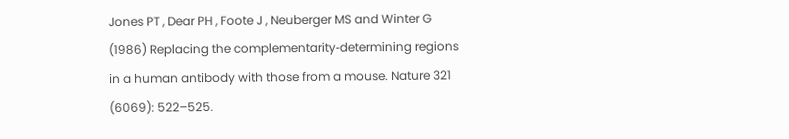Jones PT , Dear PH , Foote J , Neuberger MS and Winter G (1986) Replacing the complementarity‐determining regions in a human antibody with those from a mouse. Nature 321 (6069): 522–525.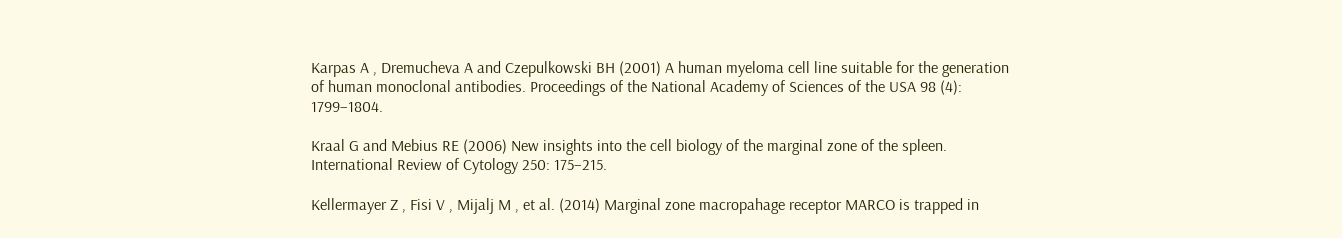Karpas A , Dremucheva A and Czepulkowski BH (2001) A human myeloma cell line suitable for the generation of human monoclonal antibodies. Proceedings of the National Academy of Sciences of the USA 98 (4): 1799–1804.

Kraal G and Mebius RE (2006) New insights into the cell biology of the marginal zone of the spleen. International Review of Cytology 250: 175–215.

Kellermayer Z , Fisi V , Mijalj M , et al. (2014) Marginal zone macropahage receptor MARCO is trapped in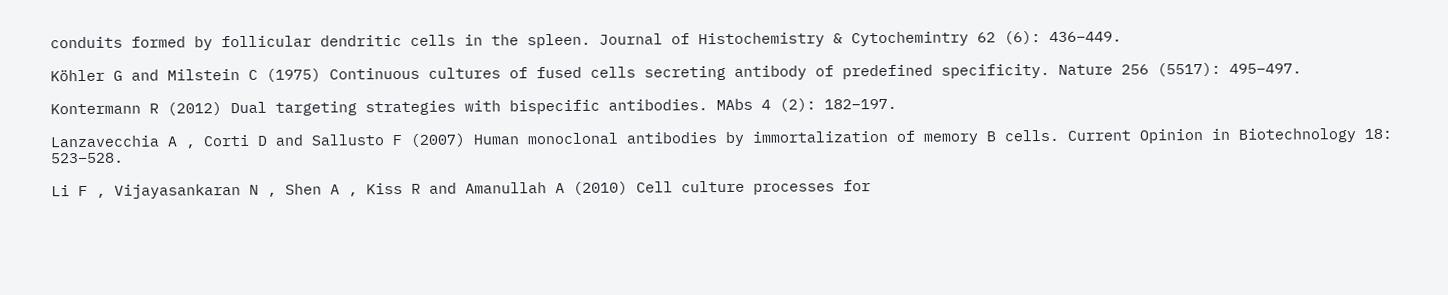conduits formed by follicular dendritic cells in the spleen. Journal of Histochemistry & Cytochemintry 62 (6): 436–449.

Köhler G and Milstein C (1975) Continuous cultures of fused cells secreting antibody of predefined specificity. Nature 256 (5517): 495–497.

Kontermann R (2012) Dual targeting strategies with bispecific antibodies. MAbs 4 (2): 182–197.

Lanzavecchia A , Corti D and Sallusto F (2007) Human monoclonal antibodies by immortalization of memory B cells. Current Opinion in Biotechnology 18: 523–528.

Li F , Vijayasankaran N , Shen A , Kiss R and Amanullah A (2010) Cell culture processes for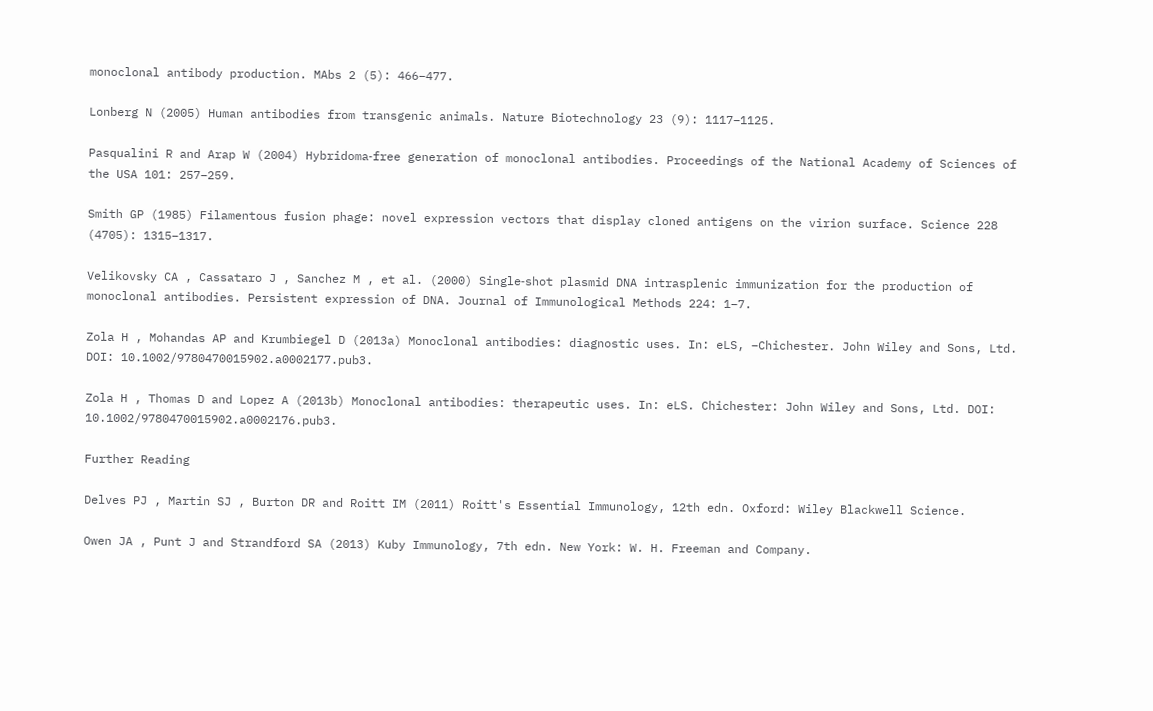monoclonal antibody production. MAbs 2 (5): 466–477.

Lonberg N (2005) Human antibodies from transgenic animals. Nature Biotechnology 23 (9): 1117–1125.

Pasqualini R and Arap W (2004) Hybridoma‐free generation of monoclonal antibodies. Proceedings of the National Academy of Sciences of the USA 101: 257–259.

Smith GP (1985) Filamentous fusion phage: novel expression vectors that display cloned antigens on the virion surface. Science 228 (4705): 1315–1317.

Velikovsky CA , Cassataro J , Sanchez M , et al. (2000) Single‐shot plasmid DNA intrasplenic immunization for the production of monoclonal antibodies. Persistent expression of DNA. Journal of Immunological Methods 224: 1–7.

Zola H , Mohandas AP and Krumbiegel D (2013a) Monoclonal antibodies: diagnostic uses. In: eLS, –Chichester. John Wiley and Sons, Ltd. DOI: 10.1002/9780470015902.a0002177.pub3.

Zola H , Thomas D and Lopez A (2013b) Monoclonal antibodies: therapeutic uses. In: eLS. Chichester: John Wiley and Sons, Ltd. DOI: 10.1002/9780470015902.a0002176.pub3.

Further Reading

Delves PJ , Martin SJ , Burton DR and Roitt IM (2011) Roitt's Essential Immunology, 12th edn. Oxford: Wiley Blackwell Science.

Owen JA , Punt J and Strandford SA (2013) Kuby Immunology, 7th edn. New York: W. H. Freeman and Company.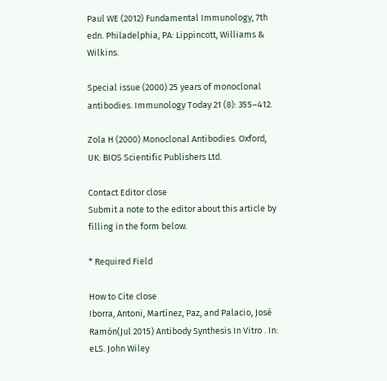Paul WE (2012) Fundamental Immunology, 7th edn. Philadelphia, PA: Lippincott, Williams & Wilkins.

Special issue (2000) 25 years of monoclonal antibodies. Immunology Today 21 (8): 355–412.

Zola H (2000) Monoclonal Antibodies. Oxford, UK: BIOS Scientific Publishers Ltd.

Contact Editor close
Submit a note to the editor about this article by filling in the form below.

* Required Field

How to Cite close
Iborra, Antoni, Martínez, Paz, and Palacio, José Ramón(Jul 2015) Antibody Synthesis In Vitro . In: eLS. John Wiley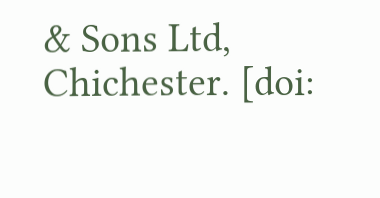& Sons Ltd, Chichester. [doi: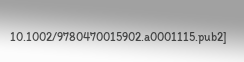10.1002/9780470015902.a0001115.pub2]